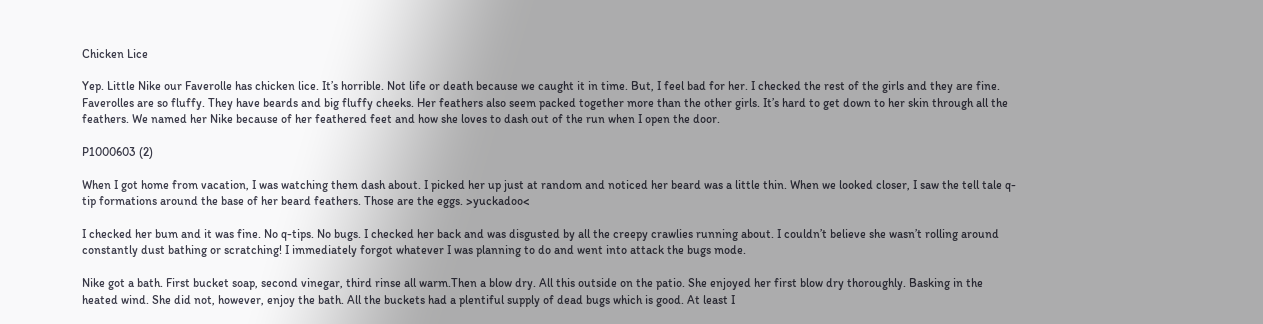Chicken Lice

Yep. Little Nike our Faverolle has chicken lice. It’s horrible. Not life or death because we caught it in time. But, I feel bad for her. I checked the rest of the girls and they are fine. Faverolles are so fluffy. They have beards and big fluffy cheeks. Her feathers also seem packed together more than the other girls. It’s hard to get down to her skin through all the feathers. We named her Nike because of her feathered feet and how she loves to dash out of the run when I open the door.

P1000603 (2)

When I got home from vacation, I was watching them dash about. I picked her up just at random and noticed her beard was a little thin. When we looked closer, I saw the tell tale q-tip formations around the base of her beard feathers. Those are the eggs. >yuckadoo<

I checked her bum and it was fine. No q-tips. No bugs. I checked her back and was disgusted by all the creepy crawlies running about. I couldn’t believe she wasn’t rolling around constantly dust bathing or scratching! I immediately forgot whatever I was planning to do and went into attack the bugs mode.

Nike got a bath. First bucket soap, second vinegar, third rinse all warm.Then a blow dry. All this outside on the patio. She enjoyed her first blow dry thoroughly. Basking in the heated wind. She did not, however, enjoy the bath. All the buckets had a plentiful supply of dead bugs which is good. At least I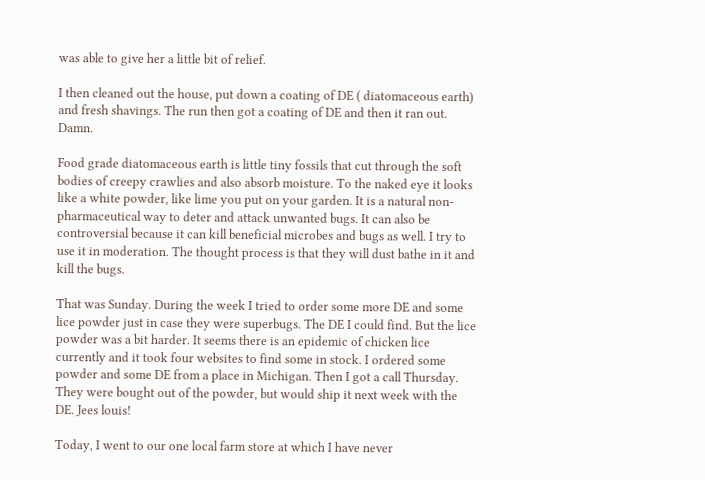was able to give her a little bit of relief.

I then cleaned out the house, put down a coating of DE ( diatomaceous earth) and fresh shavings. The run then got a coating of DE and then it ran out. Damn.

Food grade diatomaceous earth is little tiny fossils that cut through the soft bodies of creepy crawlies and also absorb moisture. To the naked eye it looks like a white powder, like lime you put on your garden. It is a natural non-pharmaceutical way to deter and attack unwanted bugs. It can also be controversial because it can kill beneficial microbes and bugs as well. I try to use it in moderation. The thought process is that they will dust bathe in it and kill the bugs.

That was Sunday. During the week I tried to order some more DE and some lice powder just in case they were superbugs. The DE I could find. But the lice powder was a bit harder. It seems there is an epidemic of chicken lice currently and it took four websites to find some in stock. I ordered some powder and some DE from a place in Michigan. Then I got a call Thursday. They were bought out of the powder, but would ship it next week with the DE. Jees louis!

Today, I went to our one local farm store at which I have never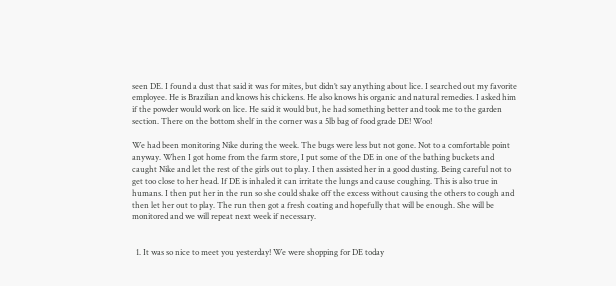seen DE. I found a dust that said it was for mites, but didn’t say anything about lice. I searched out my favorite employee. He is Brazilian and knows his chickens. He also knows his organic and natural remedies. I asked him if the powder would work on lice. He said it would but, he had something better and took me to the garden section. There on the bottom shelf in the corner was a 5lb bag of food grade DE! Woo!

We had been monitoring Nike during the week. The bugs were less but not gone. Not to a comfortable point anyway. When I got home from the farm store, I put some of the DE in one of the bathing buckets and caught Nike and let the rest of the girls out to play. I then assisted her in a good dusting. Being careful not to get too close to her head. If DE is inhaled it can irritate the lungs and cause coughing. This is also true in humans. I then put her in the run so she could shake off the excess without causing the others to cough and then let her out to play. The run then got a fresh coating and hopefully that will be enough. She will be monitored and we will repeat next week if necessary.


  1. It was so nice to meet you yesterday! We were shopping for DE today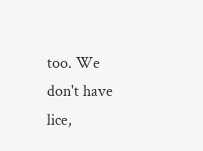too. We don't have lice,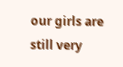our girls are still very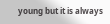young but it is always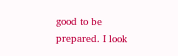good to be prepared. I look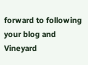forward to following your blog and Vineyard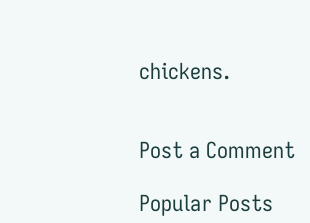chickens.


Post a Comment

Popular Posts